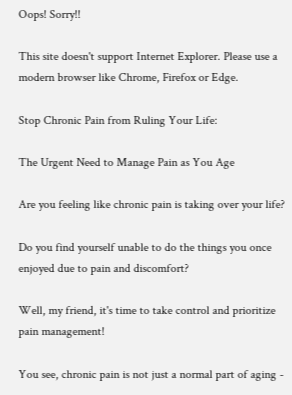Oops! Sorry!!

This site doesn't support Internet Explorer. Please use a modern browser like Chrome, Firefox or Edge.

Stop Chronic Pain from Ruling Your Life:

The Urgent Need to Manage Pain as You Age

Are you feeling like chronic pain is taking over your life?

Do you find yourself unable to do the things you once enjoyed due to pain and discomfort?

Well, my friend, it's time to take control and prioritize pain management!

You see, chronic pain is not just a normal part of aging -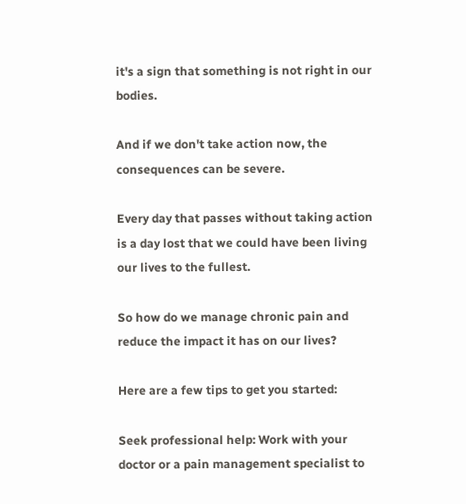it's a sign that something is not right in our bodies.

And if we don't take action now, the consequences can be severe.

Every day that passes without taking action is a day lost that we could have been living our lives to the fullest.

So how do we manage chronic pain and reduce the impact it has on our lives?

Here are a few tips to get you started:

Seek professional help: Work with your doctor or a pain management specialist to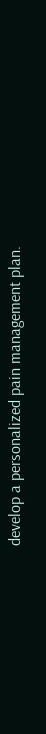develop a personalized pain management plan.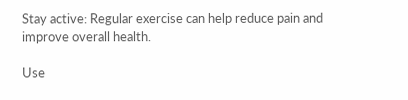Stay active: Regular exercise can help reduce pain and improve overall health.

Use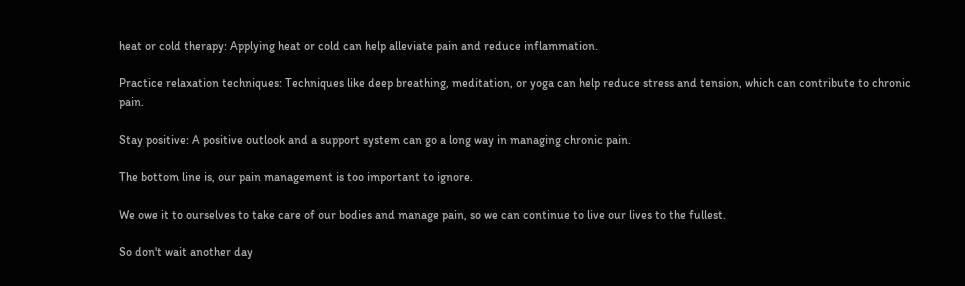heat or cold therapy: Applying heat or cold can help alleviate pain and reduce inflammation.

Practice relaxation techniques: Techniques like deep breathing, meditation, or yoga can help reduce stress and tension, which can contribute to chronic pain.

Stay positive: A positive outlook and a support system can go a long way in managing chronic pain.

The bottom line is, our pain management is too important to ignore.

We owe it to ourselves to take care of our bodies and manage pain, so we can continue to live our lives to the fullest.

So don't wait another day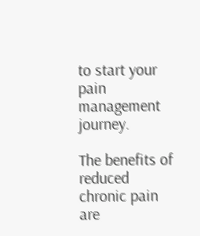to start your pain management journey.

The benefits of reduced chronic pain are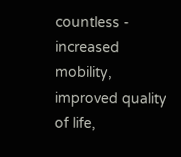countless - increased mobility, improved quality of life,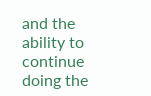and the ability to continue doing the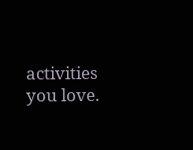activities you love.